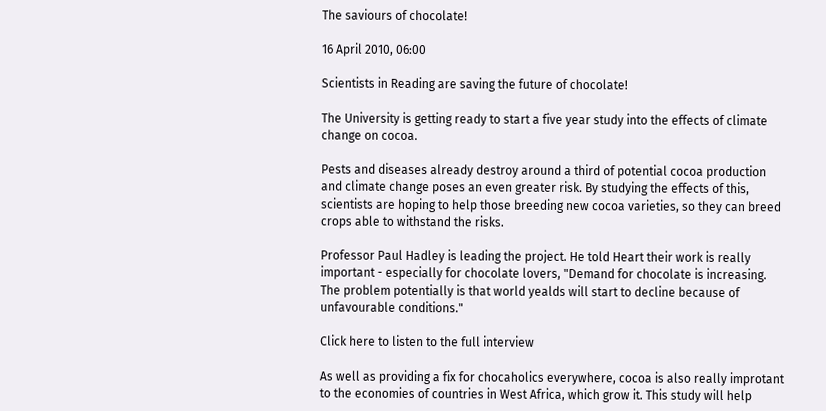The saviours of chocolate!

16 April 2010, 06:00

Scientists in Reading are saving the future of chocolate!

The University is getting ready to start a five year study into the effects of climate change on cocoa.

Pests and diseases already destroy around a third of potential cocoa production and climate change poses an even greater risk. By studying the effects of this, scientists are hoping to help those breeding new cocoa varieties, so they can breed crops able to withstand the risks.

Professor Paul Hadley is leading the project. He told Heart their work is really important - especially for chocolate lovers, "Demand for chocolate is increasing. The problem potentially is that world yealds will start to decline because of unfavourable conditions."

Click here to listen to the full interview

As well as providing a fix for chocaholics everywhere, cocoa is also really improtant to the economies of countries in West Africa, which grow it. This study will help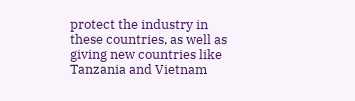protect the industry in these countries, as well as giving new countries like Tanzania and Vietnam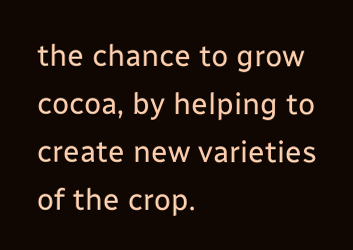the chance to grow cocoa, by helping to create new varieties of the crop.